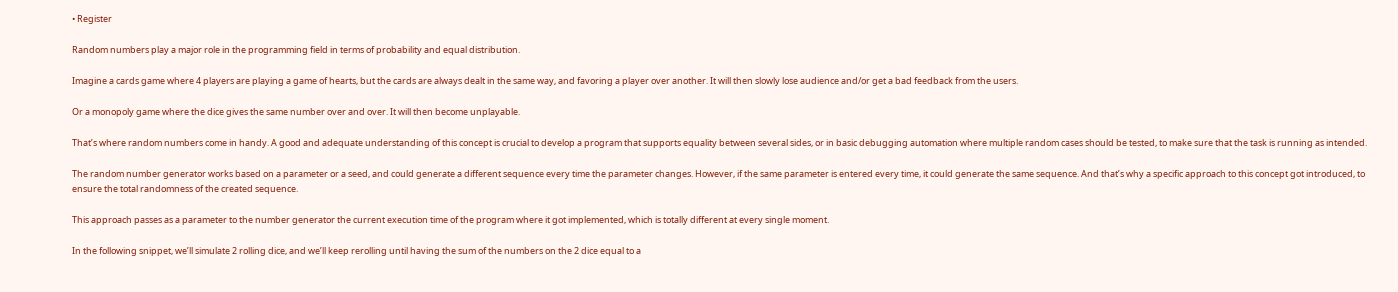• Register

Random numbers play a major role in the programming field in terms of probability and equal distribution.

Imagine a cards game where 4 players are playing a game of hearts, but the cards are always dealt in the same way, and favoring a player over another. It will then slowly lose audience and/or get a bad feedback from the users.

Or a monopoly game where the dice gives the same number over and over. It will then become unplayable.

That’s where random numbers come in handy. A good and adequate understanding of this concept is crucial to develop a program that supports equality between several sides, or in basic debugging automation where multiple random cases should be tested, to make sure that the task is running as intended.

The random number generator works based on a parameter or a seed, and could generate a different sequence every time the parameter changes. However, if the same parameter is entered every time, it could generate the same sequence. And that’s why a specific approach to this concept got introduced, to ensure the total randomness of the created sequence.

This approach passes as a parameter to the number generator the current execution time of the program where it got implemented, which is totally different at every single moment.

In the following snippet, we’ll simulate 2 rolling dice, and we’ll keep rerolling until having the sum of the numbers on the 2 dice equal to a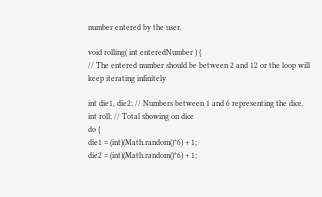number entered by the user.

void rolling( int enteredNumber ) {
// The entered number should be between 2 and 12 or the loop will keep iterating infinitely

int die1, die2; // Numbers between 1 and 6 representing the dice.
int roll; // Total showing on dice
do {
die1 = (int)(Math.random()*6) + 1;
die2 = (int)(Math.random()*6) + 1;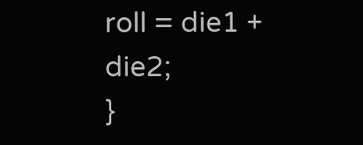roll = die1 + die2;
}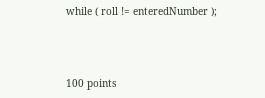while ( roll != enteredNumber );



100 points